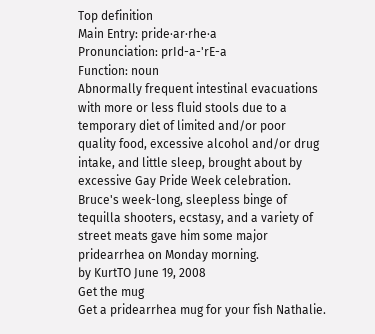Top definition
Main Entry: pride·ar·rhe·a
Pronunciation: prId-a-'rE-a
Function: noun
Abnormally frequent intestinal evacuations with more or less fluid stools due to a temporary diet of limited and/or poor quality food, excessive alcohol and/or drug intake, and little sleep, brought about by excessive Gay Pride Week celebration.
Bruce's week-long, sleepless binge of tequilla shooters, ecstasy, and a variety of street meats gave him some major pridearrhea on Monday morning.
by KurtTO June 19, 2008
Get the mug
Get a pridearrhea mug for your fish Nathalie.